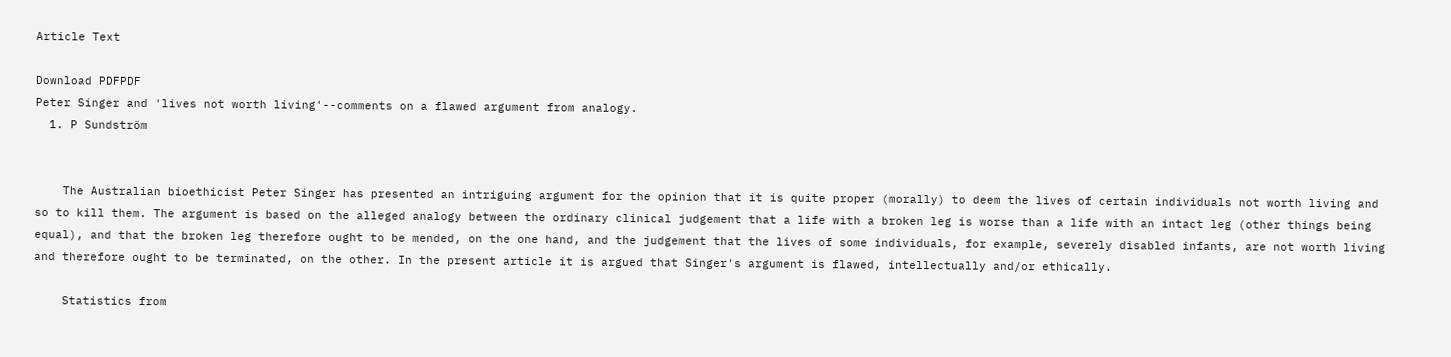Article Text

Download PDFPDF
Peter Singer and 'lives not worth living'--comments on a flawed argument from analogy.
  1. P Sundström


    The Australian bioethicist Peter Singer has presented an intriguing argument for the opinion that it is quite proper (morally) to deem the lives of certain individuals not worth living and so to kill them. The argument is based on the alleged analogy between the ordinary clinical judgement that a life with a broken leg is worse than a life with an intact leg (other things being equal), and that the broken leg therefore ought to be mended, on the one hand, and the judgement that the lives of some individuals, for example, severely disabled infants, are not worth living and therefore ought to be terminated, on the other. In the present article it is argued that Singer's argument is flawed, intellectually and/or ethically.

    Statistics from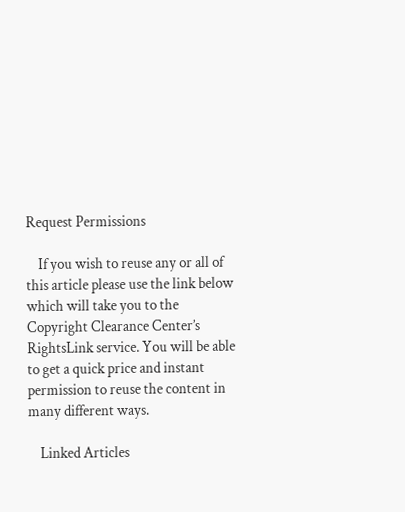Request Permissions

    If you wish to reuse any or all of this article please use the link below which will take you to the Copyright Clearance Center’s RightsLink service. You will be able to get a quick price and instant permission to reuse the content in many different ways.

    Linked Articles